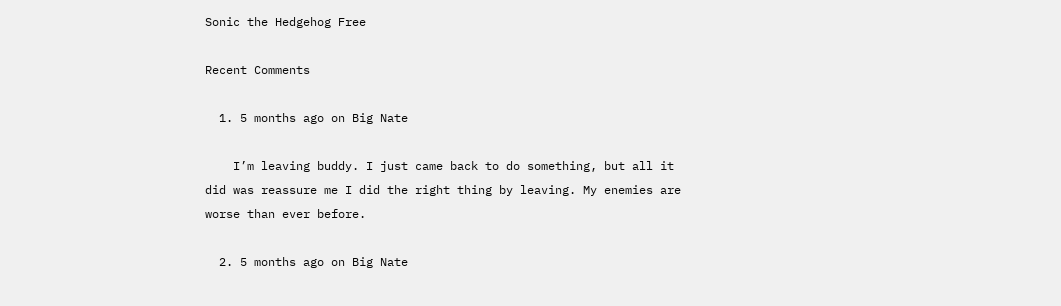Sonic the Hedgehog Free

Recent Comments

  1. 5 months ago on Big Nate

    I’m leaving buddy. I just came back to do something, but all it did was reassure me I did the right thing by leaving. My enemies are worse than ever before.

  2. 5 months ago on Big Nate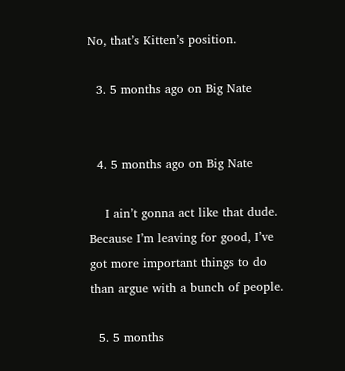No, that’s Kitten’s position.

  3. 5 months ago on Big Nate


  4. 5 months ago on Big Nate

    I ain’t gonna act like that dude. Because I’m leaving for good, I’ve got more important things to do than argue with a bunch of people.

  5. 5 months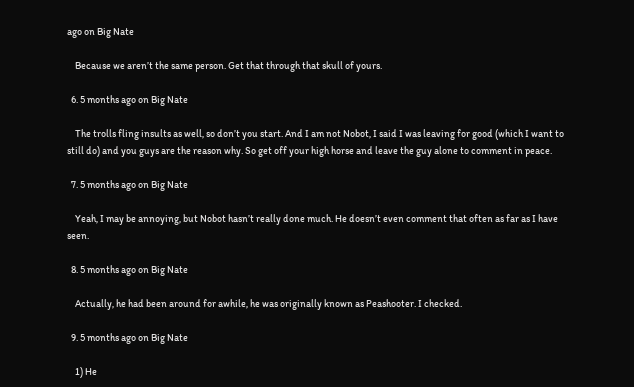ago on Big Nate

    Because we aren’t the same person. Get that through that skull of yours.

  6. 5 months ago on Big Nate

    The trolls fling insults as well, so don’t you start. And I am not Nobot, I said I was leaving for good (which I want to still do) and you guys are the reason why. So get off your high horse and leave the guy alone to comment in peace.

  7. 5 months ago on Big Nate

    Yeah, I may be annoying, but Nobot hasn’t really done much. He doesn’t even comment that often as far as I have seen.

  8. 5 months ago on Big Nate

    Actually, he had been around for awhile, he was originally known as Peashooter. I checked.

  9. 5 months ago on Big Nate

    1) He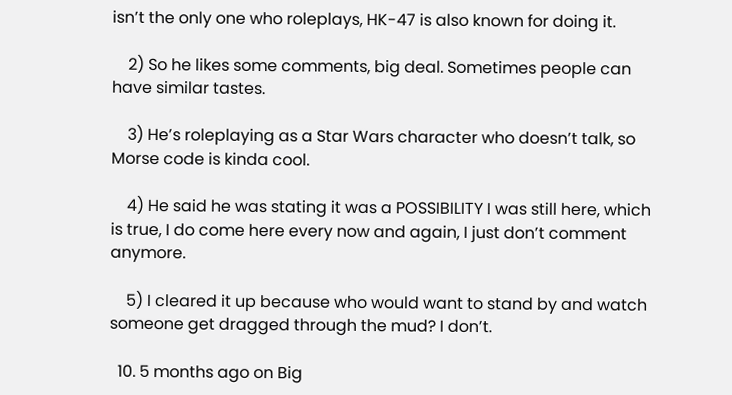isn’t the only one who roleplays, HK-47 is also known for doing it.

    2) So he likes some comments, big deal. Sometimes people can have similar tastes.

    3) He’s roleplaying as a Star Wars character who doesn’t talk, so Morse code is kinda cool.

    4) He said he was stating it was a POSSIBILITY I was still here, which is true, I do come here every now and again, I just don’t comment anymore.

    5) I cleared it up because who would want to stand by and watch someone get dragged through the mud? I don’t.

  10. 5 months ago on Big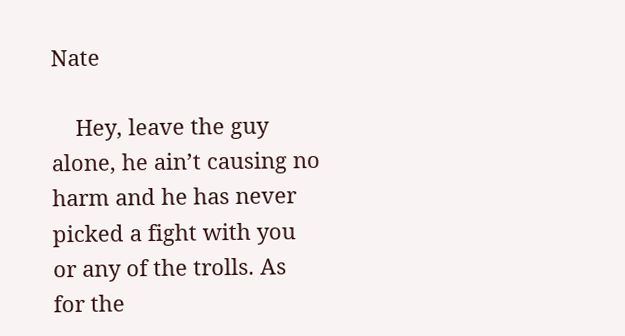Nate

    Hey, leave the guy alone, he ain’t causing no harm and he has never picked a fight with you or any of the trolls. As for the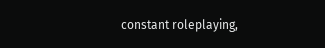constant roleplaying,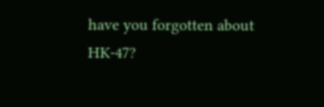have you forgotten about HK-47?